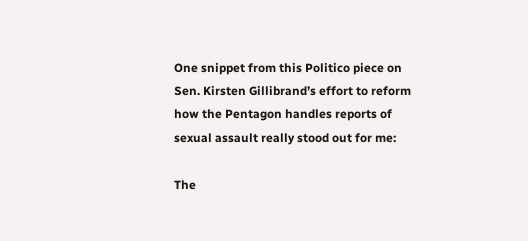One snippet from this Politico piece on Sen. Kirsten Gillibrand’s effort to reform how the Pentagon handles reports of sexual assault really stood out for me:

The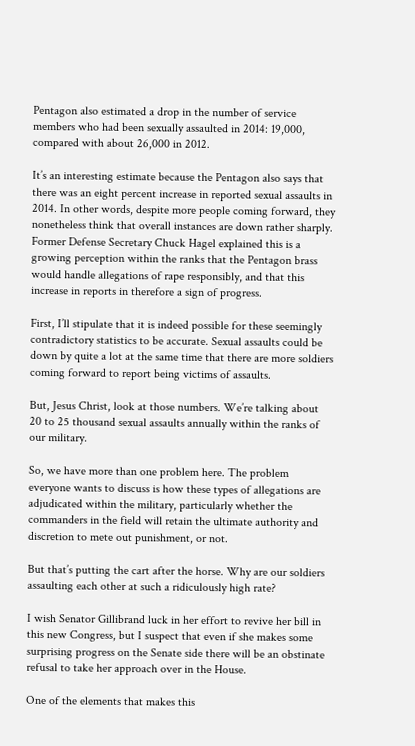Pentagon also estimated a drop in the number of service members who had been sexually assaulted in 2014: 19,000, compared with about 26,000 in 2012.

It’s an interesting estimate because the Pentagon also says that there was an eight percent increase in reported sexual assaults in 2014. In other words, despite more people coming forward, they nonetheless think that overall instances are down rather sharply. Former Defense Secretary Chuck Hagel explained this is a growing perception within the ranks that the Pentagon brass would handle allegations of rape responsibly, and that this increase in reports in therefore a sign of progress.

First, I’ll stipulate that it is indeed possible for these seemingly contradictory statistics to be accurate. Sexual assaults could be down by quite a lot at the same time that there are more soldiers coming forward to report being victims of assaults.

But, Jesus Christ, look at those numbers. We’re talking about 20 to 25 thousand sexual assaults annually within the ranks of our military.

So, we have more than one problem here. The problem everyone wants to discuss is how these types of allegations are adjudicated within the military, particularly whether the commanders in the field will retain the ultimate authority and discretion to mete out punishment, or not.

But that’s putting the cart after the horse. Why are our soldiers assaulting each other at such a ridiculously high rate?

I wish Senator Gillibrand luck in her effort to revive her bill in this new Congress, but I suspect that even if she makes some surprising progress on the Senate side there will be an obstinate refusal to take her approach over in the House.

One of the elements that makes this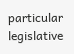particular legislative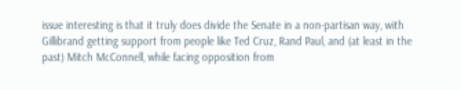issue interesting is that it truly does divide the Senate in a non-partisan way, with Gillibrand getting support from people like Ted Cruz, Rand Paul, and (at least in the past) Mitch McConnell, while facing opposition from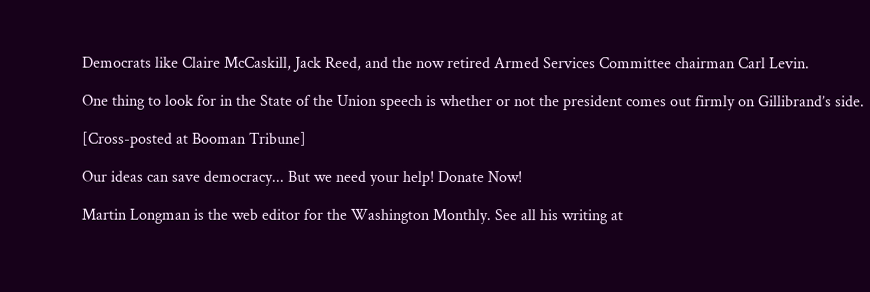Democrats like Claire McCaskill, Jack Reed, and the now retired Armed Services Committee chairman Carl Levin.

One thing to look for in the State of the Union speech is whether or not the president comes out firmly on Gillibrand’s side.

[Cross-posted at Booman Tribune]

Our ideas can save democracy... But we need your help! Donate Now!

Martin Longman is the web editor for the Washington Monthly. See all his writing at